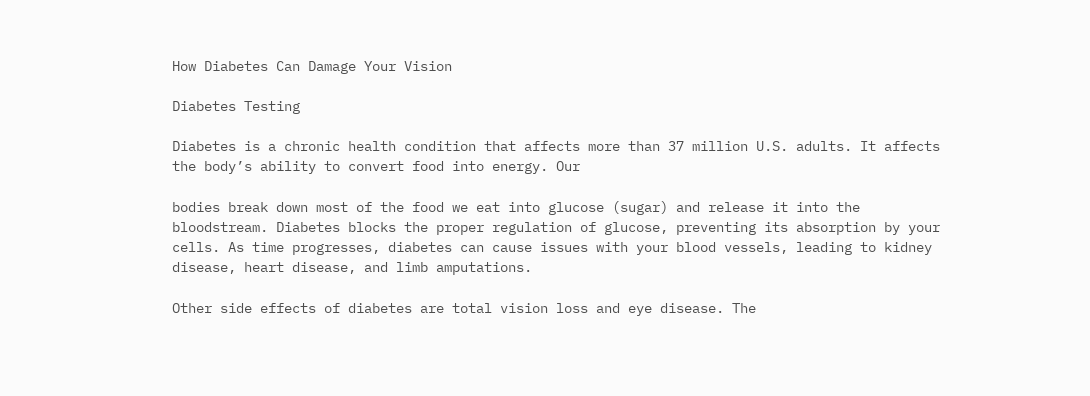How Diabetes Can Damage Your Vision

Diabetes Testing

Diabetes is a chronic health condition that affects more than 37 million U.S. adults. It affects the body’s ability to convert food into energy. Our

bodies break down most of the food we eat into glucose (sugar) and release it into the bloodstream. Diabetes blocks the proper regulation of glucose, preventing its absorption by your cells. As time progresses, diabetes can cause issues with your blood vessels, leading to kidney disease, heart disease, and limb amputations.

Other side effects of diabetes are total vision loss and eye disease. The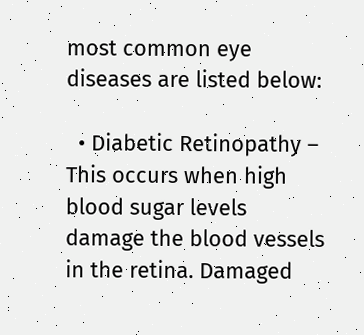most common eye diseases are listed below:

  • Diabetic Retinopathy – This occurs when high blood sugar levels damage the blood vessels in the retina. Damaged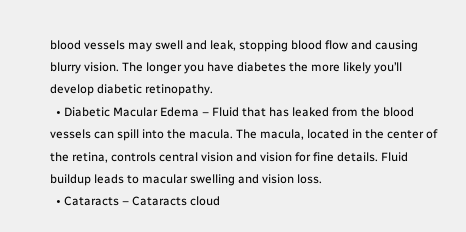blood vessels may swell and leak, stopping blood flow and causing blurry vision. The longer you have diabetes the more likely you’ll develop diabetic retinopathy.
  • Diabetic Macular Edema – Fluid that has leaked from the blood vessels can spill into the macula. The macula, located in the center of the retina, controls central vision and vision for fine details. Fluid buildup leads to macular swelling and vision loss.
  • Cataracts – Cataracts cloud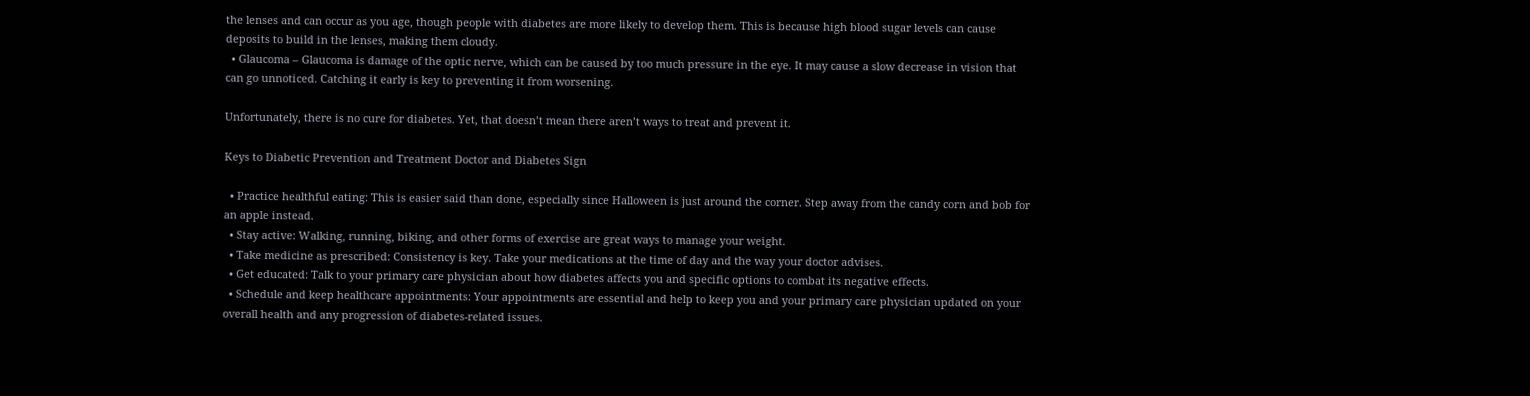the lenses and can occur as you age, though people with diabetes are more likely to develop them. This is because high blood sugar levels can cause deposits to build in the lenses, making them cloudy.
  • Glaucoma – Glaucoma is damage of the optic nerve, which can be caused by too much pressure in the eye. It may cause a slow decrease in vision that can go unnoticed. Catching it early is key to preventing it from worsening.

Unfortunately, there is no cure for diabetes. Yet, that doesn’t mean there aren’t ways to treat and prevent it.

Keys to Diabetic Prevention and Treatment Doctor and Diabetes Sign

  • Practice healthful eating: This is easier said than done, especially since Halloween is just around the corner. Step away from the candy corn and bob for an apple instead.
  • Stay active: Walking, running, biking, and other forms of exercise are great ways to manage your weight.
  • Take medicine as prescribed: Consistency is key. Take your medications at the time of day and the way your doctor advises.
  • Get educated: Talk to your primary care physician about how diabetes affects you and specific options to combat its negative effects.
  • Schedule and keep healthcare appointments: Your appointments are essential and help to keep you and your primary care physician updated on your overall health and any progression of diabetes-related issues.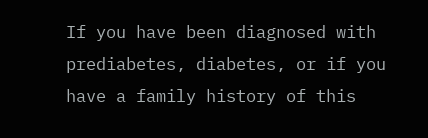If you have been diagnosed with prediabetes, diabetes, or if you have a family history of this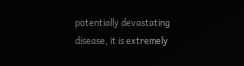potentially devastating disease, it is extremely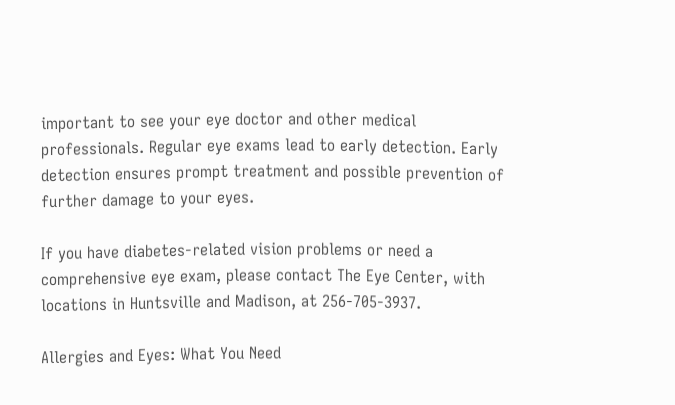important to see your eye doctor and other medical professionals. Regular eye exams lead to early detection. Early detection ensures prompt treatment and possible prevention of further damage to your eyes.

If you have diabetes-related vision problems or need a comprehensive eye exam, please contact The Eye Center, with locations in Huntsville and Madison, at 256-705-3937.

Allergies and Eyes: What You Need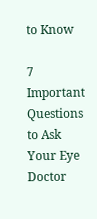to Know

7 Important Questions to Ask Your Eye Doctor